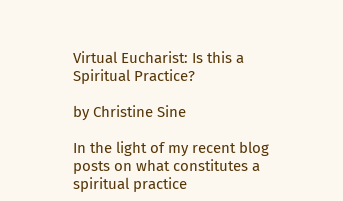Virtual Eucharist: Is this a Spiritual Practice?

by Christine Sine

In the light of my recent blog posts on what constitutes a spiritual practice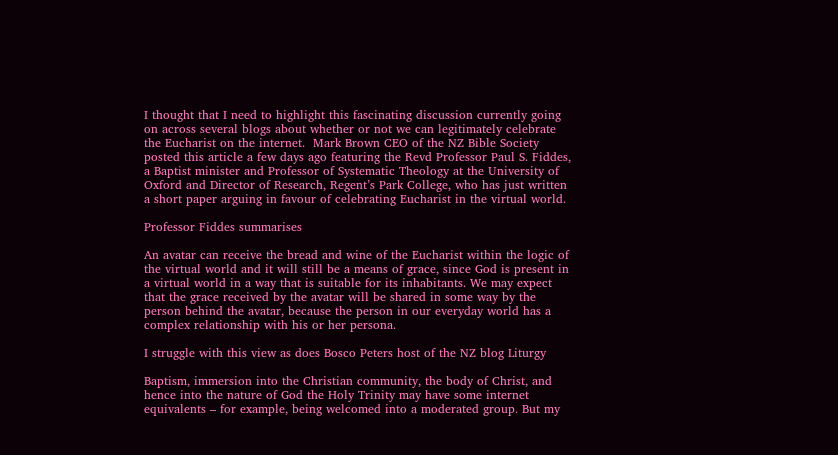I thought that I need to highlight this fascinating discussion currently going on across several blogs about whether or not we can legitimately celebrate the Eucharist on the internet.  Mark Brown CEO of the NZ Bible Society posted this article a few days ago featuring the Revd Professor Paul S. Fiddes, a Baptist minister and Professor of Systematic Theology at the University of Oxford and Director of Research, Regent’s Park College, who has just written a short paper arguing in favour of celebrating Eucharist in the virtual world.

Professor Fiddes summarises

An avatar can receive the bread and wine of the Eucharist within the logic of the virtual world and it will still be a means of grace, since God is present in a virtual world in a way that is suitable for its inhabitants. We may expect that the grace received by the avatar will be shared in some way by the person behind the avatar, because the person in our everyday world has a complex relationship with his or her persona.

I struggle with this view as does Bosco Peters host of the NZ blog Liturgy

Baptism, immersion into the Christian community, the body of Christ, and hence into the nature of God the Holy Trinity may have some internet equivalents – for example, being welcomed into a moderated group. But my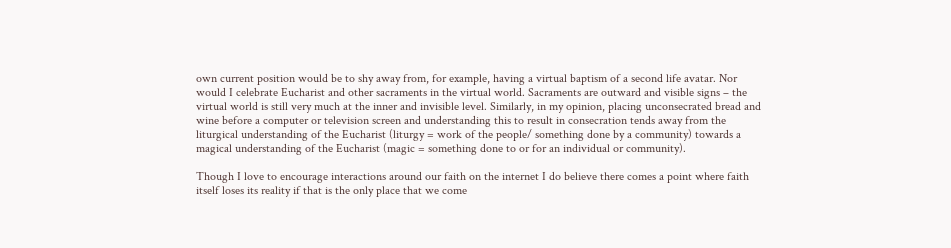own current position would be to shy away from, for example, having a virtual baptism of a second life avatar. Nor would I celebrate Eucharist and other sacraments in the virtual world. Sacraments are outward and visible signs – the virtual world is still very much at the inner and invisible level. Similarly, in my opinion, placing unconsecrated bread and wine before a computer or television screen and understanding this to result in consecration tends away from the liturgical understanding of the Eucharist (liturgy = work of the people/ something done by a community) towards a magical understanding of the Eucharist (magic = something done to or for an individual or community).

Though I love to encourage interactions around our faith on the internet I do believe there comes a point where faith itself loses its reality if that is the only place that we come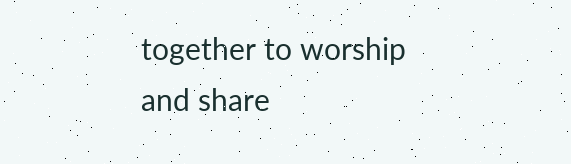together to worship and share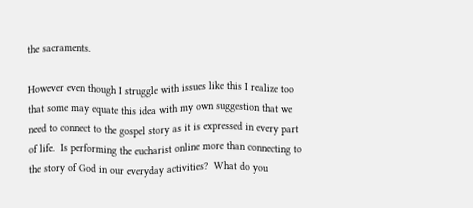the sacraments.

However even though I struggle with issues like this I realize too that some may equate this idea with my own suggestion that we need to connect to the gospel story as it is expressed in every part of life.  Is performing the eucharist online more than connecting to the story of God in our everyday activities?  What do you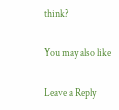think?

You may also like

Leave a Reply